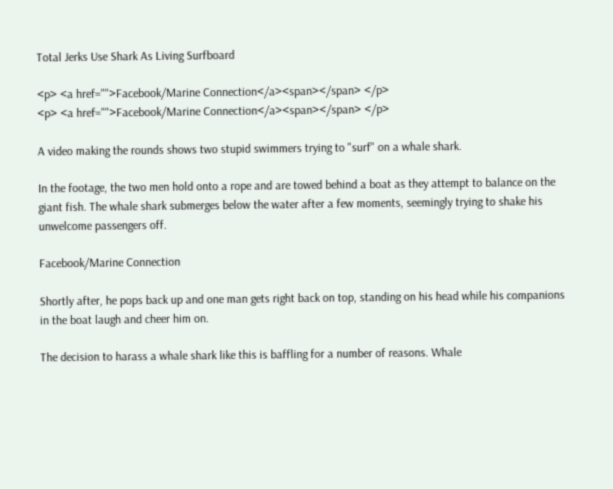Total Jerks Use Shark As Living Surfboard

<p> <a href="">Facebook/Marine Connection</a><span></span> </p>
<p> <a href="">Facebook/Marine Connection</a><span></span> </p>

A video making the rounds shows two stupid swimmers trying to "surf" on a whale shark.

In the footage, the two men hold onto a rope and are towed behind a boat as they attempt to balance on the giant fish. The whale shark submerges below the water after a few moments, seemingly trying to shake his unwelcome passengers off.

Facebook/Marine Connection

Shortly after, he pops back up and one man gets right back on top, standing on his head while his companions in the boat laugh and cheer him on.

The decision to harass a whale shark like this is baffling for a number of reasons. Whale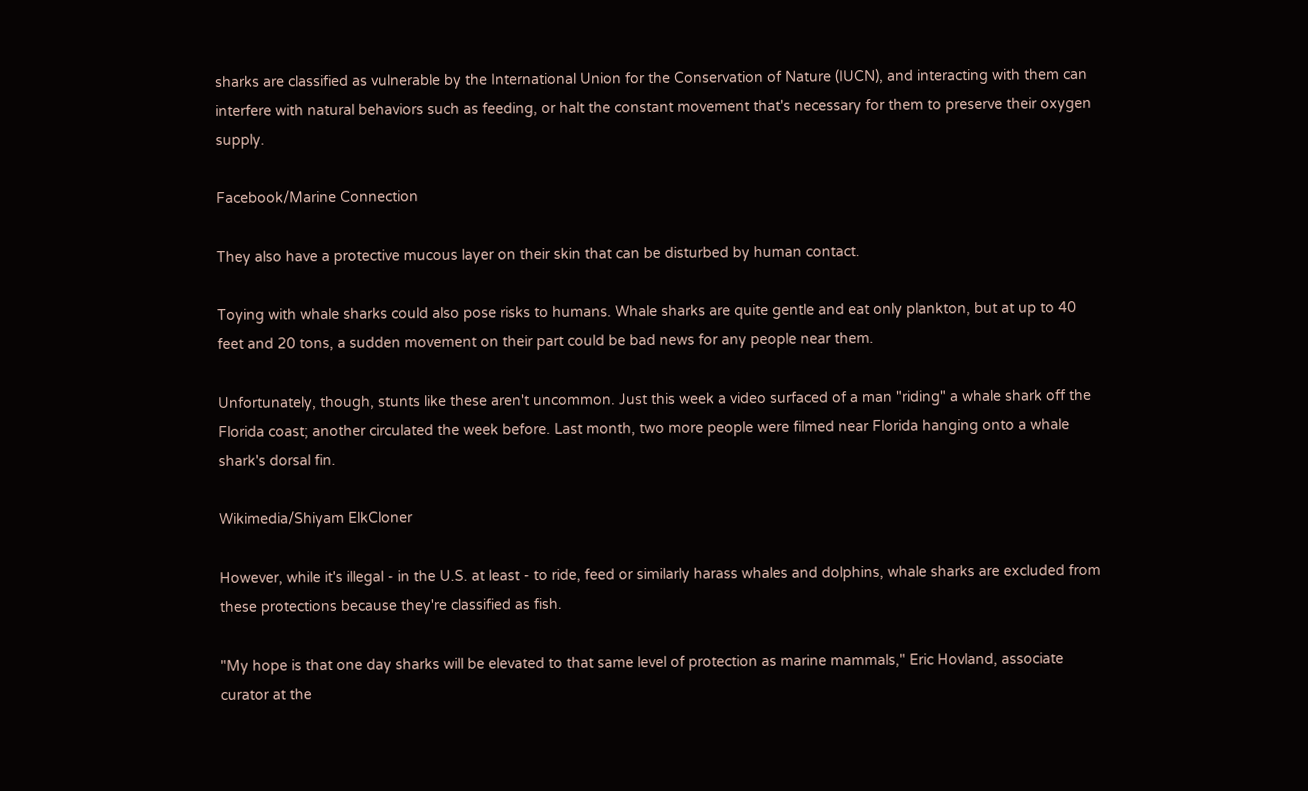sharks are classified as vulnerable by the International Union for the Conservation of Nature (IUCN), and interacting with them can interfere with natural behaviors such as feeding, or halt the constant movement that's necessary for them to preserve their oxygen supply.

Facebook/Marine Connection

They also have a protective mucous layer on their skin that can be disturbed by human contact.

Toying with whale sharks could also pose risks to humans. Whale sharks are quite gentle and eat only plankton, but at up to 40 feet and 20 tons, a sudden movement on their part could be bad news for any people near them.

Unfortunately, though, stunts like these aren't uncommon. Just this week a video surfaced of a man "riding" a whale shark off the Florida coast; another circulated the week before. Last month, two more people were filmed near Florida hanging onto a whale shark's dorsal fin.

Wikimedia/Shiyam ElkCloner

However, while it's illegal - in the U.S. at least - to ride, feed or similarly harass whales and dolphins, whale sharks are excluded from these protections because they're classified as fish.

"My hope is that one day sharks will be elevated to that same level of protection as marine mammals," Eric Hovland, associate curator at the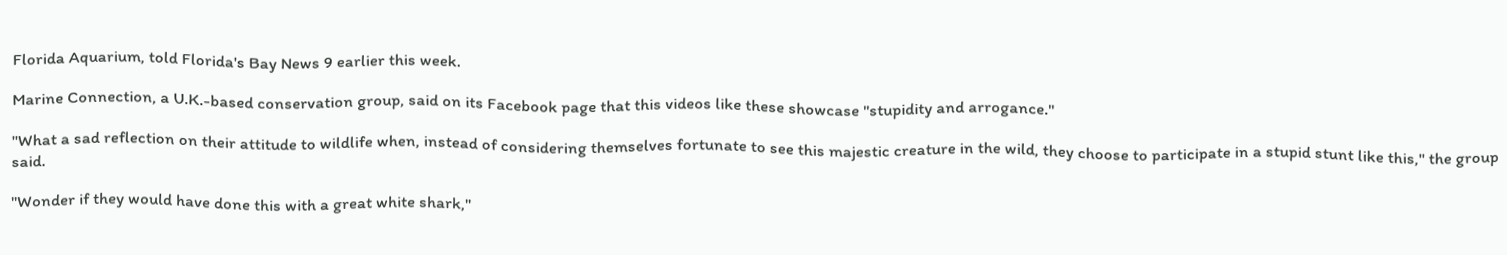Florida Aquarium, told Florida's Bay News 9 earlier this week.

Marine Connection, a U.K.-based conservation group, said on its Facebook page that this videos like these showcase "stupidity and arrogance."

"What a sad reflection on their attitude to wildlife when, instead of considering themselves fortunate to see this majestic creature in the wild, they choose to participate in a stupid stunt like this," the group said.

"Wonder if they would have done this with a great white shark,"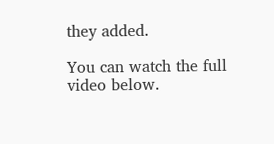they added.

You can watch the full video below.